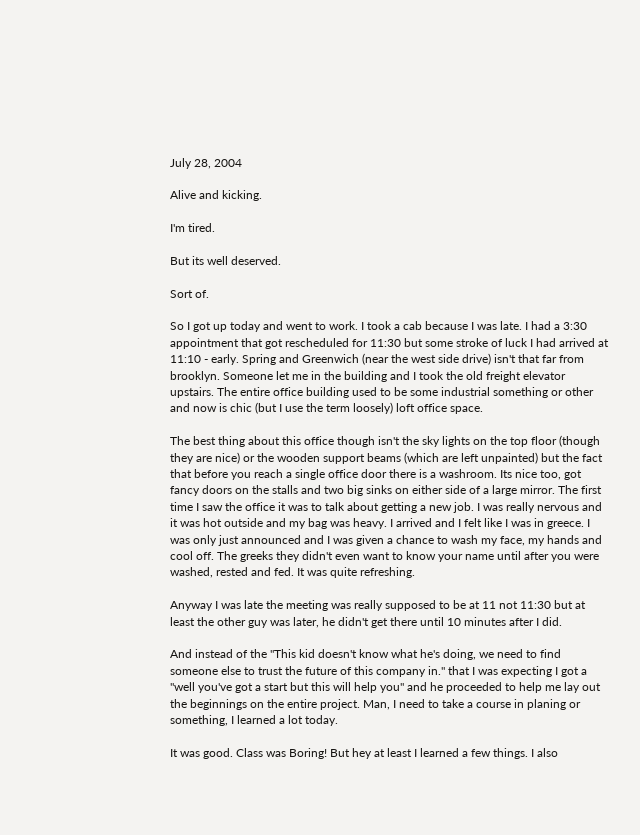July 28, 2004

Alive and kicking.

I'm tired.

But its well deserved.

Sort of.

So I got up today and went to work. I took a cab because I was late. I had a 3:30 appointment that got rescheduled for 11:30 but some stroke of luck I had arrived at 11:10 - early. Spring and Greenwich (near the west side drive) isn't that far from brooklyn. Someone let me in the building and I took the old freight elevator upstairs. The entire office building used to be some industrial something or other and now is chic (but I use the term loosely) loft office space.

The best thing about this office though isn't the sky lights on the top floor (though they are nice) or the wooden support beams (which are left unpainted) but the fact that before you reach a single office door there is a washroom. Its nice too, got fancy doors on the stalls and two big sinks on either side of a large mirror. The first time I saw the office it was to talk about getting a new job. I was really nervous and it was hot outside and my bag was heavy. I arrived and I felt like I was in greece. I was only just announced and I was given a chance to wash my face, my hands and cool off. The greeks they didn't even want to know your name until after you were washed, rested and fed. It was quite refreshing.

Anyway I was late the meeting was really supposed to be at 11 not 11:30 but at least the other guy was later, he didn't get there until 10 minutes after I did.

And instead of the "This kid doesn't know what he's doing, we need to find someone else to trust the future of this company in." that I was expecting I got a "well you've got a start but this will help you" and he proceeded to help me lay out the beginnings on the entire project. Man, I need to take a course in planing or something, I learned a lot today.

It was good. Class was Boring! But hey at least I learned a few things. I also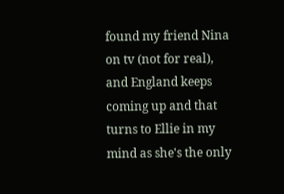found my friend Nina on tv (not for real), and England keeps coming up and that turns to Ellie in my mind as she's the only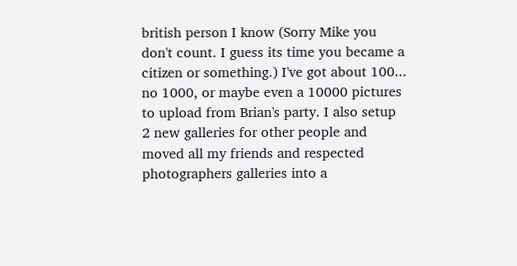british person I know (Sorry Mike you don't count. I guess its time you became a citizen or something.) I've got about 100... no 1000, or maybe even a 10000 pictures to upload from Brian's party. I also setup 2 new galleries for other people and moved all my friends and respected photographers galleries into a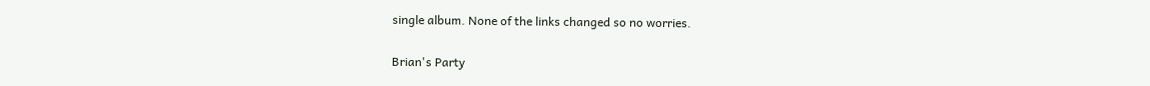single album. None of the links changed so no worries.

Brian's Party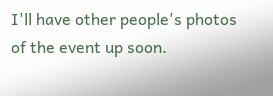I'll have other people's photos of the event up soon.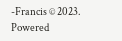-Francis © 2023.
Powered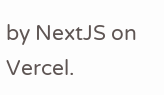by NextJS on Vercel.